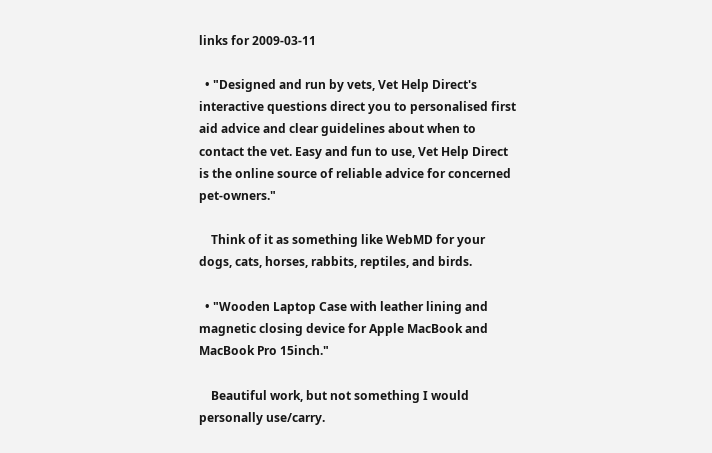links for 2009-03-11

  • "Designed and run by vets, Vet Help Direct's interactive questions direct you to personalised first aid advice and clear guidelines about when to contact the vet. Easy and fun to use, Vet Help Direct is the online source of reliable advice for concerned pet-owners."

    Think of it as something like WebMD for your dogs, cats, horses, rabbits, reptiles, and birds.

  • "Wooden Laptop Case with leather lining and magnetic closing device for Apple MacBook and MacBook Pro 15inch."

    Beautiful work, but not something I would personally use/carry.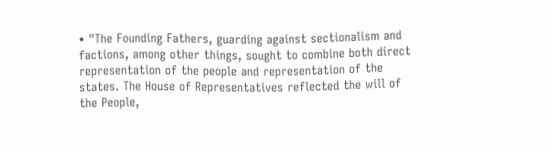• "The Founding Fathers, guarding against sectionalism and factions, among other things, sought to combine both direct representation of the people and representation of the states. The House of Representatives reflected the will of the People,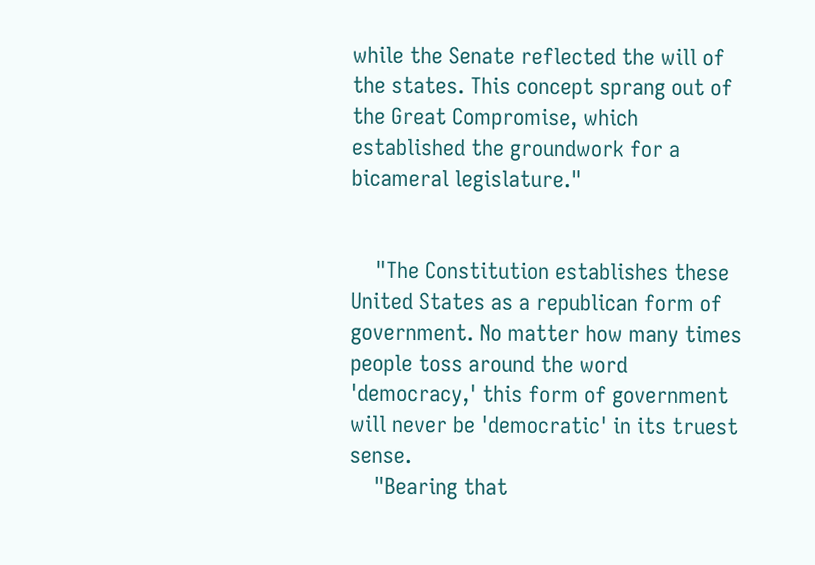while the Senate reflected the will of the states. This concept sprang out of the Great Compromise, which established the groundwork for a bicameral legislature."


    "The Constitution establishes these United States as a republican form of government. No matter how many times people toss around the word 'democracy,' this form of government will never be 'democratic' in its truest sense.
    "Bearing that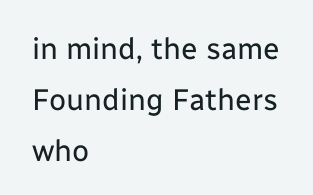in mind, the same Founding Fathers who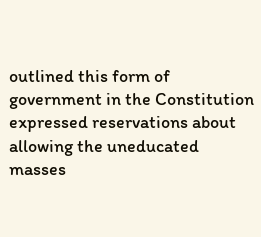outlined this form of government in the Constitution expressed reservations about allowing the uneducated masses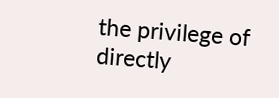the privilege of directly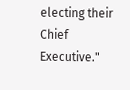electing their Chief Executive."